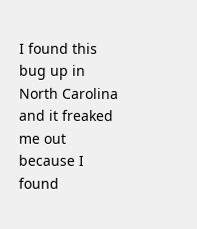I found this bug up in North Carolina and it freaked me out because I found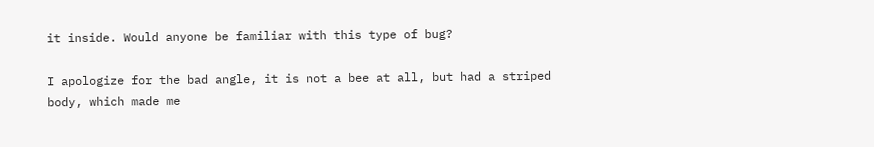it inside. Would anyone be familiar with this type of bug?

I apologize for the bad angle, it is not a bee at all, but had a striped body, which made me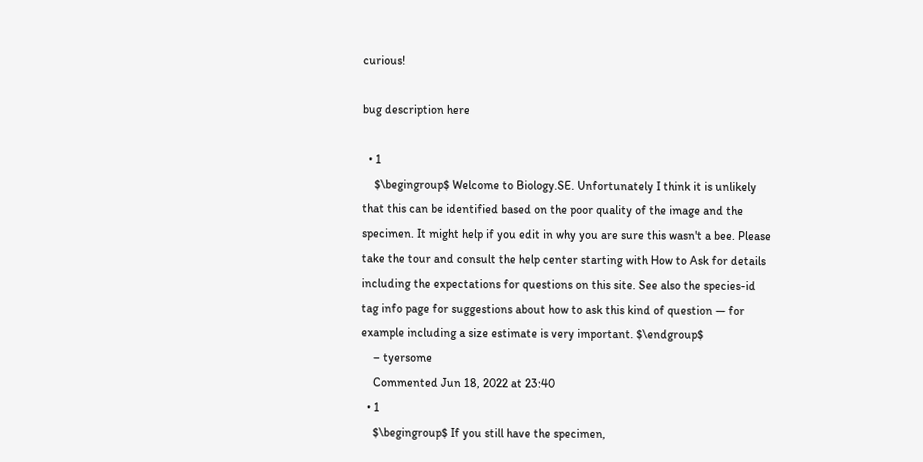curious!

bug description here

  • 1
    $\begingroup$ Welcome to Biology.SE. Unfortunately I think it is unlikely that this can be identified based on the poor quality of the image and the specimen. It might help if you edit in why you are sure this wasn't a bee. Please take the tour and consult the help center starting with How to Ask for details including the expectations for questions on this site. See also the species-id tag info page for suggestions about how to ask this kind of question — for example including a size estimate is very important. $\endgroup$
    – tyersome
    Commented Jun 18, 2022 at 23:40
  • 1
    $\begingroup$ If you still have the specimen,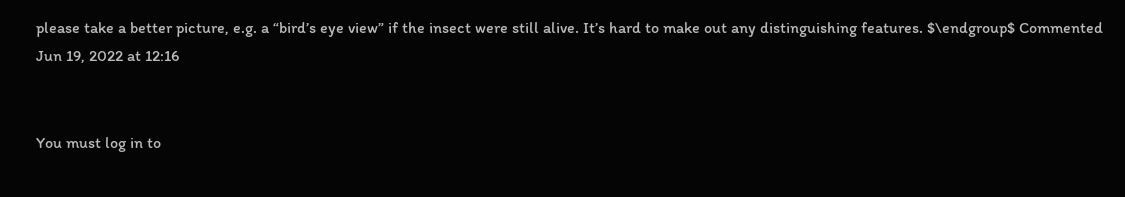please take a better picture, e.g. a “bird’s eye view” if the insect were still alive. It’s hard to make out any distinguishing features. $\endgroup$ Commented Jun 19, 2022 at 12:16


You must log in to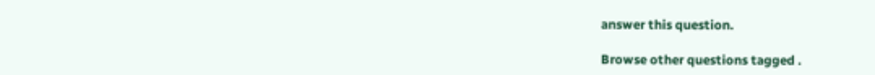answer this question.

Browse other questions tagged .